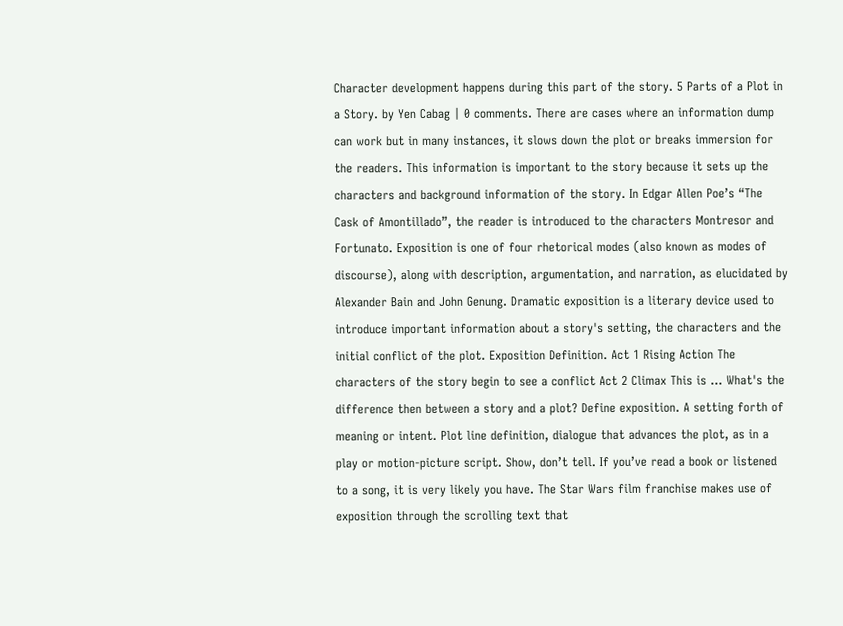Character development happens during this part of the story. 5 Parts of a Plot in a Story. by Yen Cabag | 0 comments. There are cases where an information dump can work but in many instances, it slows down the plot or breaks immersion for the readers. This information is important to the story because it sets up the characters and background information of the story. In Edgar Allen Poe’s “The Cask of Amontillado”, the reader is introduced to the characters Montresor and Fortunato. Exposition is one of four rhetorical modes (also known as modes of discourse), along with description, argumentation, and narration, as elucidated by Alexander Bain and John Genung. Dramatic exposition is a literary device used to introduce important information about a story's setting, the characters and the initial conflict of the plot. Exposition Definition. Act 1 Rising Action The characters of the story begin to see a conflict Act 2 Climax This is … What's the difference then between a story and a plot? Define exposition. A setting forth of meaning or intent. Plot line definition, dialogue that advances the plot, as in a play or motion-picture script. Show, don’t tell. If you’ve read a book or listened to a song, it is very likely you have. The Star Wars film franchise makes use of exposition through the scrolling text that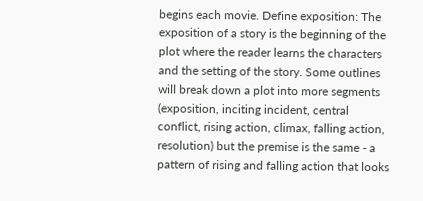begins each movie. Define exposition: The exposition of a story is the beginning of the plot where the reader learns the characters and the setting of the story. Some outlines will break down a plot into more segments (exposition, inciting incident, central conflict, rising action, climax, falling action, resolution) but the premise is the same - a pattern of rising and falling action that looks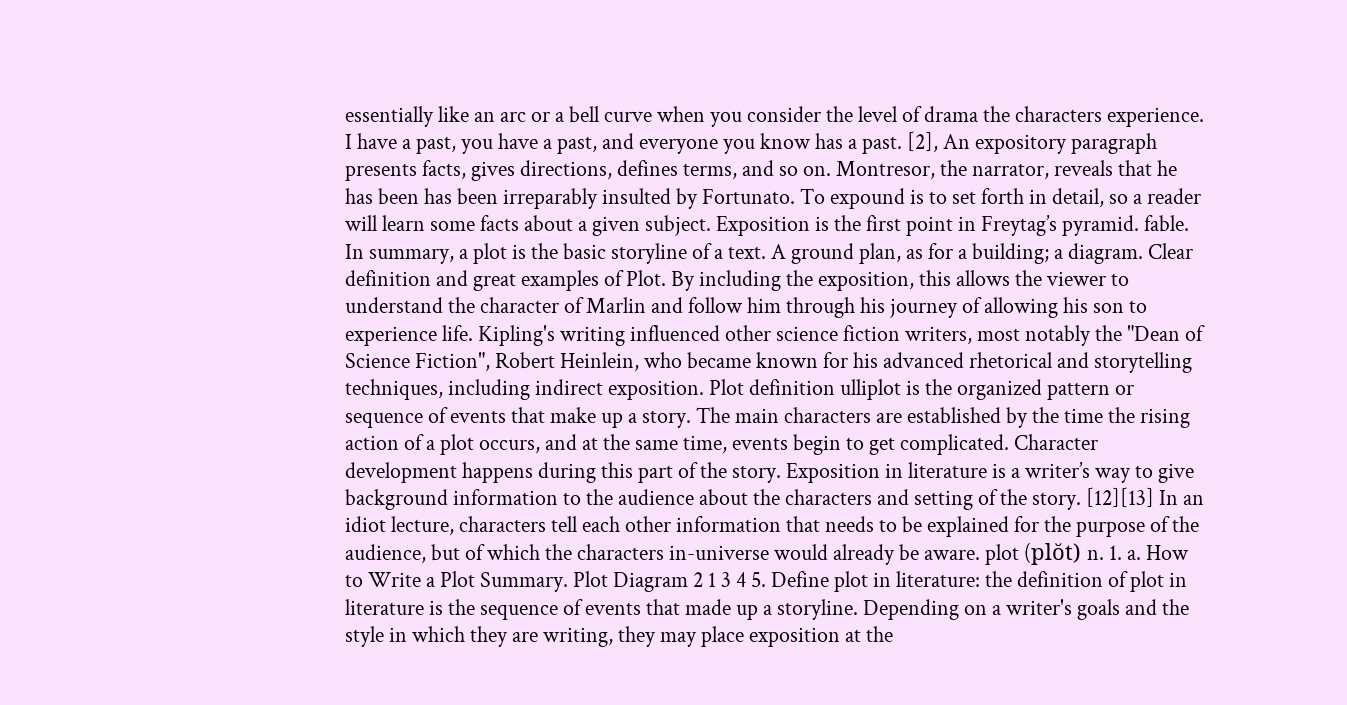essentially like an arc or a bell curve when you consider the level of drama the characters experience. I have a past, you have a past, and everyone you know has a past. [2], An expository paragraph presents facts, gives directions, defines terms, and so on. Montresor, the narrator, reveals that he has been has been irreparably insulted by Fortunato. To expound is to set forth in detail, so a reader will learn some facts about a given subject. Exposition is the first point in Freytag’s pyramid. fable. In summary, a plot is the basic storyline of a text. A ground plan, as for a building; a diagram. Clear definition and great examples of Plot. By including the exposition, this allows the viewer to understand the character of Marlin and follow him through his journey of allowing his son to experience life. Kipling's writing influenced other science fiction writers, most notably the "Dean of Science Fiction", Robert Heinlein, who became known for his advanced rhetorical and storytelling techniques, including indirect exposition. Plot definition ulliplot is the organized pattern or sequence of events that make up a story. The main characters are established by the time the rising action of a plot occurs, and at the same time, events begin to get complicated. Character development happens during this part of the story. Exposition in literature is a writer’s way to give background information to the audience about the characters and setting of the story. [12][13] In an idiot lecture, characters tell each other information that needs to be explained for the purpose of the audience, but of which the characters in-universe would already be aware. plot (plŏt) n. 1. a. How to Write a Plot Summary. Plot Diagram 2 1 3 4 5. Define plot in literature: the definition of plot in literature is the sequence of events that made up a storyline. Depending on a writer's goals and the style in which they are writing, they may place exposition at the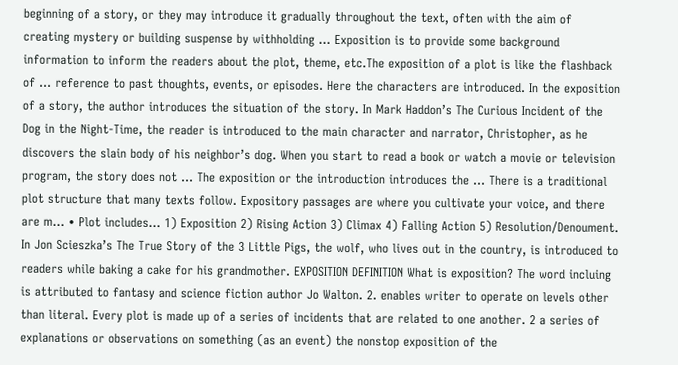beginning of a story, or they may introduce it gradually throughout the text, often with the aim of creating mystery or building suspense by withholding … Exposition is to provide some background information to inform the readers about the plot, theme, etc.The exposition of a plot is like the flashback of … reference to past thoughts, events, or episodes. Here the characters are introduced. In the exposition of a story, the author introduces the situation of the story. In Mark Haddon’s The Curious Incident of the Dog in the Night-Time, the reader is introduced to the main character and narrator, Christopher, as he discovers the slain body of his neighbor’s dog. When you start to read a book or watch a movie or television program, the story does not … The exposition or the introduction introduces the … There is a traditional plot structure that many texts follow. Expository passages are where you cultivate your voice, and there are m… • Plot includes… 1) Exposition 2) Rising Action 3) Climax 4) Falling Action 5) Resolution/Denoument. In Jon Scieszka’s The True Story of the 3 Little Pigs, the wolf, who lives out in the country, is introduced to readers while baking a cake for his grandmother. EXPOSITION DEFINITION What is exposition? The word incluing is attributed to fantasy and science fiction author Jo Walton. 2. enables writer to operate on levels other than literal. Every plot is made up of a series of incidents that are related to one another. 2 a series of explanations or observations on something (as an event) the nonstop exposition of the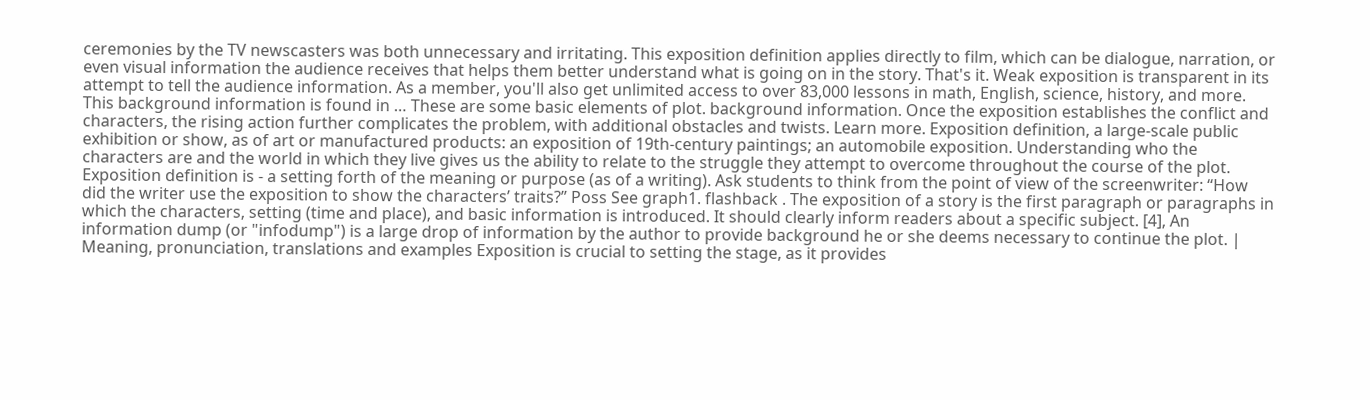ceremonies by the TV newscasters was both unnecessary and irritating. This exposition definition applies directly to film, which can be dialogue, narration, or even visual information the audience receives that helps them better understand what is going on in the story. That's it. Weak exposition is transparent in its attempt to tell the audience information. As a member, you'll also get unlimited access to over 83,000 lessons in math, English, science, history, and more. This background information is found in … These are some basic elements of plot. background information. Once the exposition establishes the conflict and characters, the rising action further complicates the problem, with additional obstacles and twists. Learn more. Exposition definition, a large-scale public exhibition or show, as of art or manufactured products: an exposition of 19th-century paintings; an automobile exposition. Understanding who the characters are and the world in which they live gives us the ability to relate to the struggle they attempt to overcome throughout the course of the plot. Exposition definition is - a setting forth of the meaning or purpose (as of a writing). Ask students to think from the point of view of the screenwriter: “How did the writer use the exposition to show the characters’ traits?” Poss See graph1. flashback . The exposition of a story is the first paragraph or paragraphs in which the characters, setting (time and place), and basic information is introduced. It should clearly inform readers about a specific subject. [4], An information dump (or "infodump") is a large drop of information by the author to provide background he or she deems necessary to continue the plot. | Meaning, pronunciation, translations and examples Exposition is crucial to setting the stage, as it provides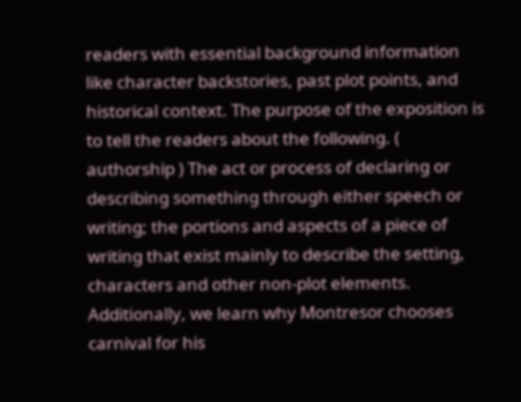readers with essential background information like character backstories, past plot points, and historical context. The purpose of the exposition is to tell the readers about the following. ( authorship ) The act or process of declaring or describing something through either speech or writing; the portions and aspects of a piece of writing that exist mainly to describe the setting, characters and other non-plot elements. Additionally, we learn why Montresor chooses carnival for his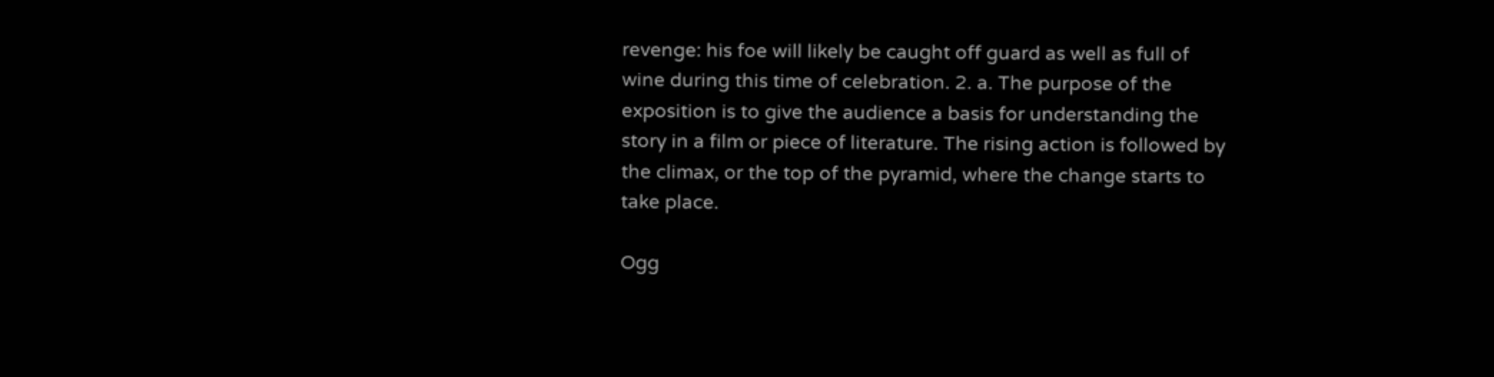revenge: his foe will likely be caught off guard as well as full of wine during this time of celebration. 2. a. The purpose of the exposition is to give the audience a basis for understanding the story in a film or piece of literature. The rising action is followed by the climax, or the top of the pyramid, where the change starts to take place.

Ogg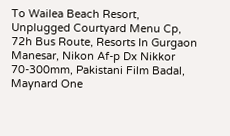To Wailea Beach Resort, Unplugged Courtyard Menu Cp, 72h Bus Route, Resorts In Gurgaon Manesar, Nikon Af-p Dx Nikkor 70-300mm, Pakistani Film Badal, Maynard One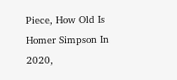Piece, How Old Is Homer Simpson In 2020,